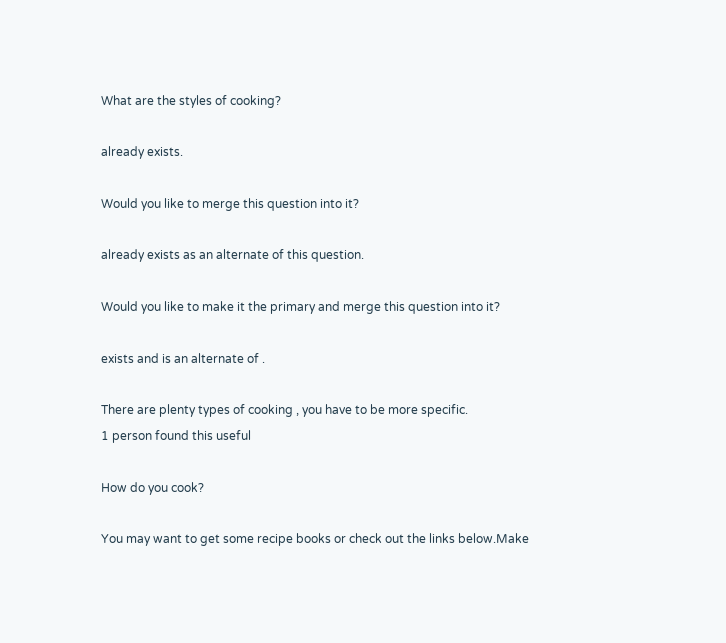What are the styles of cooking?

already exists.

Would you like to merge this question into it?

already exists as an alternate of this question.

Would you like to make it the primary and merge this question into it?

exists and is an alternate of .

There are plenty types of cooking , you have to be more specific.
1 person found this useful

How do you cook?

You may want to get some recipe books or check out the links below.Make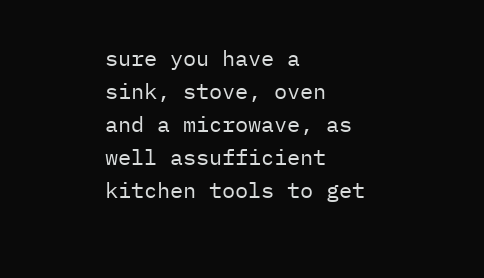sure you have a sink, stove, oven and a microwave, as well assufficient kitchen tools to get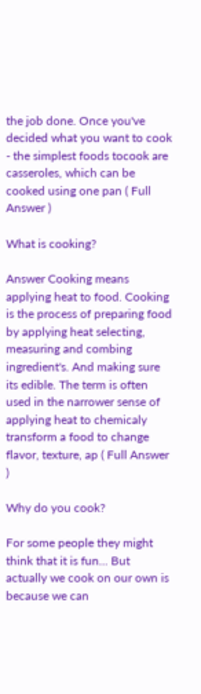the job done. Once you've decided what you want to cook - the simplest foods tocook are casseroles, which can be cooked using one pan ( Full Answer )

What is cooking?

Answer Cooking means applying heat to food. Cooking is the process of preparing food by applying heat selecting, measuring and combing ingredient's. And making sure its edible. The term is often used in the narrower sense of applying heat to chemicaly transform a food to change flavor, texture, ap ( Full Answer )

Why do you cook?

For some people they might think that it is fun... But actually we cook on our own is because we can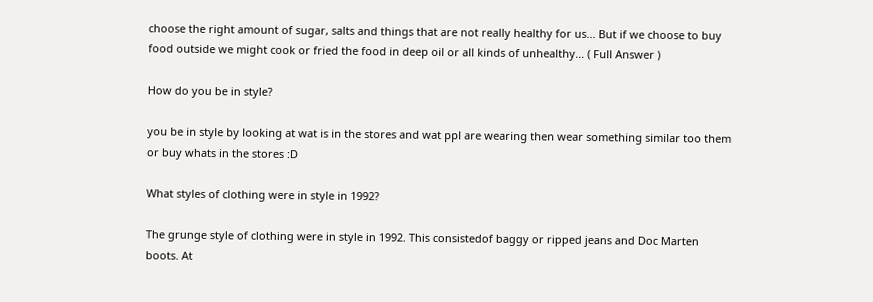choose the right amount of sugar, salts and things that are not really healthy for us... But if we choose to buy food outside we might cook or fried the food in deep oil or all kinds of unhealthy... ( Full Answer )

How do you be in style?

you be in style by looking at wat is in the stores and wat ppl are wearing then wear something similar too them or buy whats in the stores :D

What styles of clothing were in style in 1992?

The grunge style of clothing were in style in 1992. This consistedof baggy or ripped jeans and Doc Marten boots. At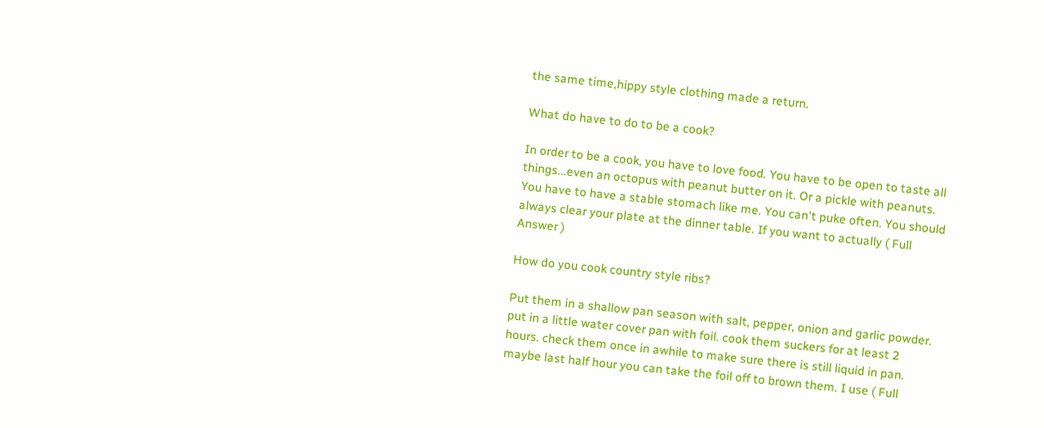the same time,hippy style clothing made a return.

What do have to do to be a cook?

In order to be a cook, you have to love food. You have to be open to taste all things...even an octopus with peanut butter on it. Or a pickle with peanuts. You have to have a stable stomach like me. You can't puke often. You should always clear your plate at the dinner table. If you want to actually ( Full Answer )

How do you cook country style ribs?

Put them in a shallow pan season with salt, pepper, onion and garlic powder. put in a little water cover pan with foil. cook them suckers for at least 2 hours. check them once in awhile to make sure there is still liquid in pan. maybe last half hour you can take the foil off to brown them. I use ( Full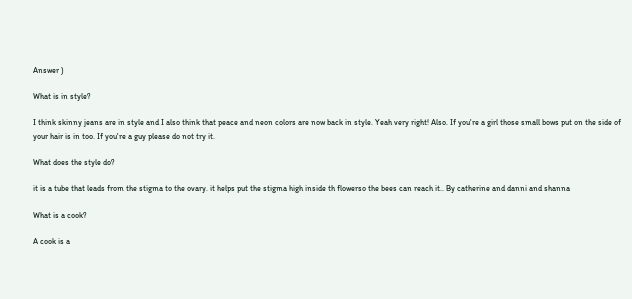Answer )

What is in style?

I think skinny jeans are in style and I also think that peace and neon colors are now back in style. Yeah very right! Also. If you're a girl those small bows put on the side of your hair is in too. If you're a guy please do not try it.

What does the style do?

it is a tube that leads from the stigma to the ovary. it helps put the stigma high inside th flowerso the bees can reach it.. By catherine and danni and shanna

What is a cook?

A cook is a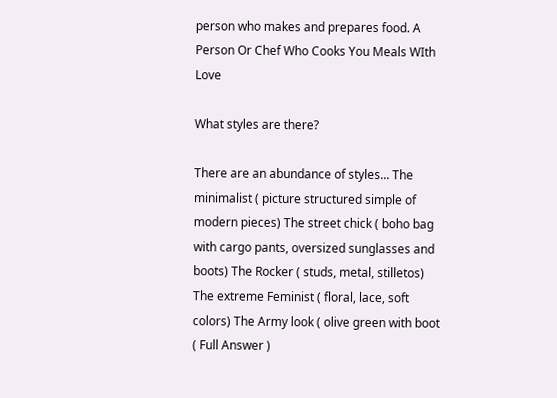person who makes and prepares food. A Person Or Chef Who Cooks You Meals WIth Love

What styles are there?

There are an abundance of styles... The minimalist ( picture structured simple of modern pieces) The street chick ( boho bag with cargo pants, oversized sunglasses and boots) The Rocker ( studs, metal, stilletos) The extreme Feminist ( floral, lace, soft colors) The Army look ( olive green with boot ( Full Answer )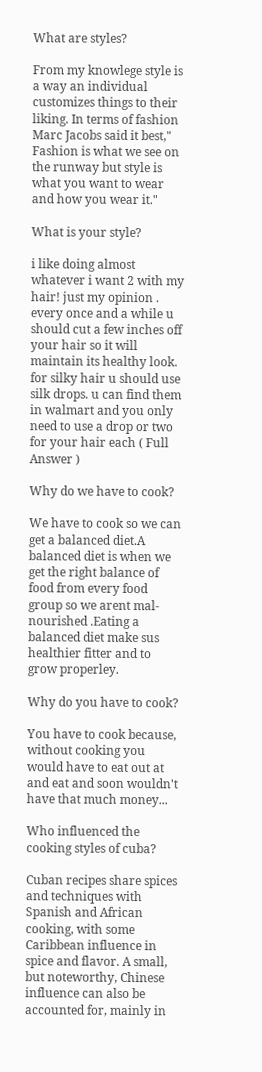What are styles?

From my knowlege style is a way an individual customizes things to their liking. In terms of fashion Marc Jacobs said it best," Fashion is what we see on the runway but style is what you want to wear and how you wear it."

What is your style?

i like doing almost whatever i want 2 with my hair! just my opinion . every once and a while u should cut a few inches off your hair so it will maintain its healthy look. for silky hair u should use silk drops. u can find them in walmart and you only need to use a drop or two for your hair each ( Full Answer )

Why do we have to cook?

We have to cook so we can get a balanced diet.A balanced diet is when we get the right balance of food from every food group so we arent mal-nourished .Eating a balanced diet make sus healthier fitter and to grow properley.

Why do you have to cook?

You have to cook because, without cooking you would have to eat out at and eat and soon wouldn't have that much money...

Who influenced the cooking styles of cuba?

Cuban recipes share spices and techniques with Spanish and African cooking, with some Caribbean influence in spice and flavor. A small, but noteworthy, Chinese influence can also be accounted for, mainly in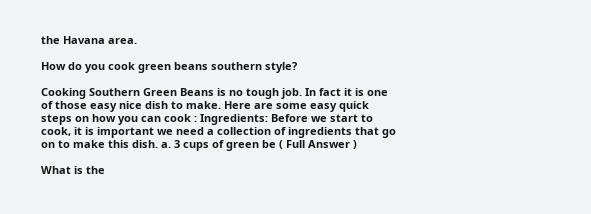the Havana area.

How do you cook green beans southern style?

Cooking Southern Green Beans is no tough job. In fact it is one of those easy nice dish to make. Here are some easy quick steps on how you can cook : Ingredients: Before we start to cook, it is important we need a collection of ingredients that go on to make this dish. a. 3 cups of green be ( Full Answer )

What is the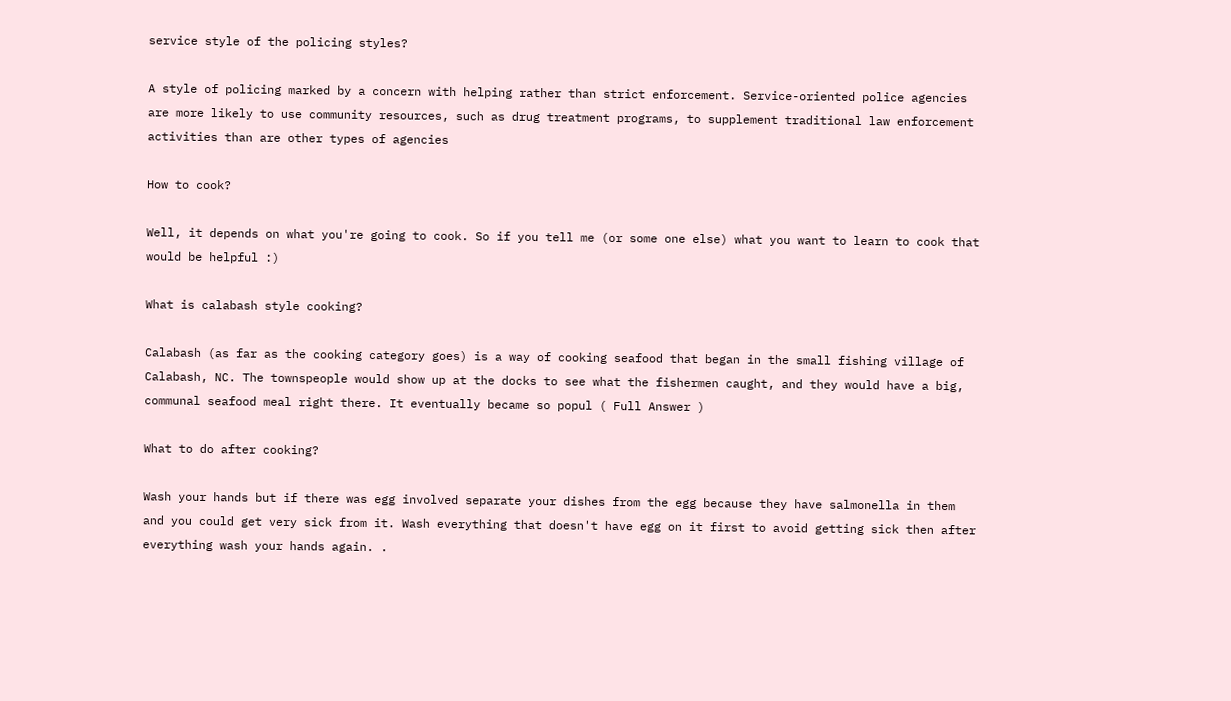service style of the policing styles?

A style of policing marked by a concern with helping rather than strict enforcement. Service-oriented police agencies are more likely to use community resources, such as drug treatment programs, to supplement traditional law enforcement activities than are other types of agencies

How to cook?

Well, it depends on what you're going to cook. So if you tell me (or some one else) what you want to learn to cook that would be helpful :)

What is calabash style cooking?

Calabash (as far as the cooking category goes) is a way of cooking seafood that began in the small fishing village of Calabash, NC. The townspeople would show up at the docks to see what the fishermen caught, and they would have a big, communal seafood meal right there. It eventually became so popul ( Full Answer )

What to do after cooking?

Wash your hands but if there was egg involved separate your dishes from the egg because they have salmonella in them and you could get very sick from it. Wash everything that doesn't have egg on it first to avoid getting sick then after everything wash your hands again. .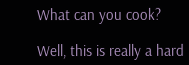What can you cook?

Well, this is really a hard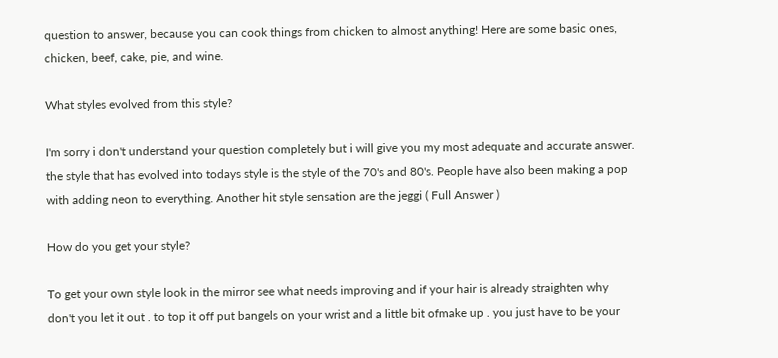question to answer, because you can cook things from chicken to almost anything! Here are some basic ones, chicken, beef, cake, pie, and wine.

What styles evolved from this style?

I'm sorry i don't understand your question completely but i will give you my most adequate and accurate answer. the style that has evolved into todays style is the style of the 70's and 80's. People have also been making a pop with adding neon to everything. Another hit style sensation are the jeggi ( Full Answer )

How do you get your style?

To get your own style look in the mirror see what needs improving and if your hair is already straighten why don't you let it out . to top it off put bangels on your wrist and a little bit ofmake up . you just have to be your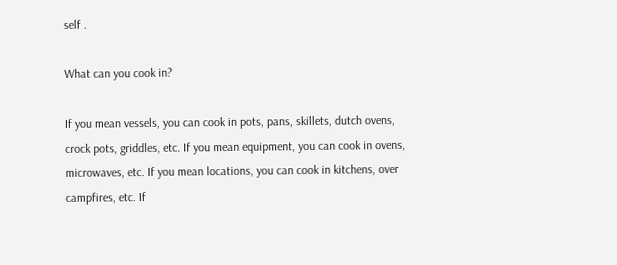self .

What can you cook in?

If you mean vessels, you can cook in pots, pans, skillets, dutch ovens, crock pots, griddles, etc. If you mean equipment, you can cook in ovens, microwaves, etc. If you mean locations, you can cook in kitchens, over campfires, etc. If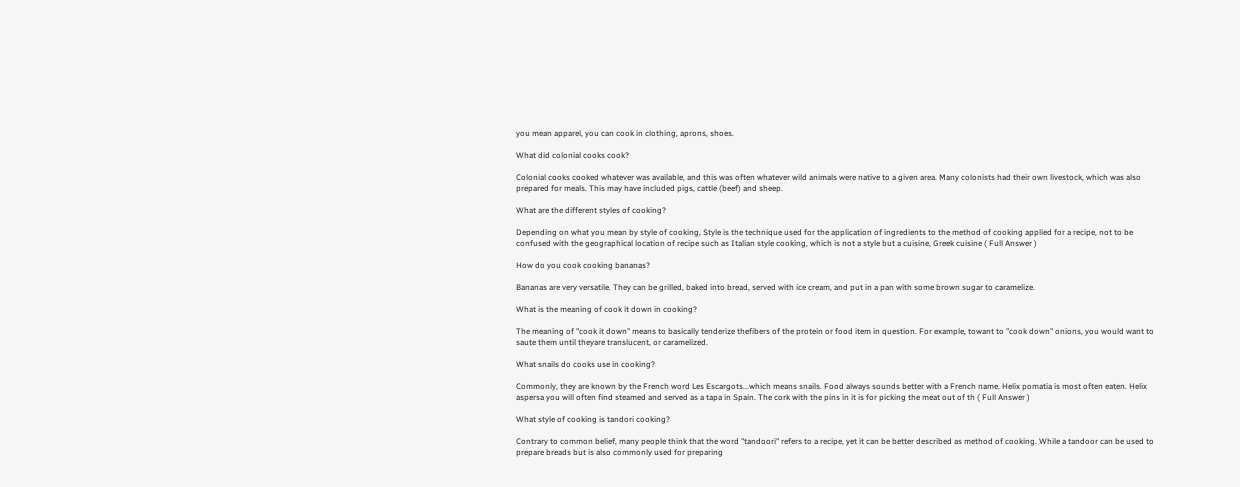you mean apparel, you can cook in clothing, aprons, shoes.

What did colonial cooks cook?

Colonial cooks cooked whatever was available, and this was often whatever wild animals were native to a given area. Many colonists had their own livestock, which was also prepared for meals. This may have included pigs, cattle (beef) and sheep.

What are the different styles of cooking?

Depending on what you mean by style of cooking, Style is the technique used for the application of ingredients to the method of cooking applied for a recipe, not to be confused with the geographical location of recipe such as Italian style cooking, which is not a style but a cuisine, Greek cuisine ( Full Answer )

How do you cook cooking bananas?

Bananas are very versatile. They can be grilled, baked into bread, served with ice cream, and put in a pan with some brown sugar to caramelize.

What is the meaning of cook it down in cooking?

The meaning of "cook it down" means to basically tenderize thefibers of the protein or food item in question. For example, towant to "cook down" onions, you would want to saute them until theyare translucent, or caramelized.

What snails do cooks use in cooking?

Commonly, they are known by the French word Les Escargots...which means snails. Food always sounds better with a French name. Helix pomatia is most often eaten. Helix aspersa you will often find steamed and served as a tapa in Spain. The cork with the pins in it is for picking the meat out of th ( Full Answer )

What style of cooking is tandori cooking?

Contrary to common belief, many people think that the word "tandoori" refers to a recipe, yet it can be better described as method of cooking. While a tandoor can be used to prepare breads but is also commonly used for preparing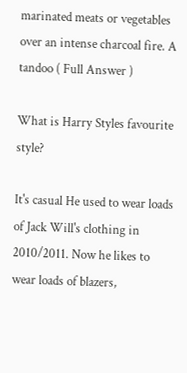marinated meats or vegetables over an intense charcoal fire. A tandoo ( Full Answer )

What is Harry Styles favourite style?

It's casual He used to wear loads of Jack Will's clothing in 2010/2011. Now he likes to wear loads of blazers,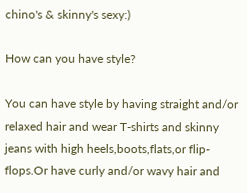chino's & skinny's sexy:)

How can you have style?

You can have style by having straight and/or relaxed hair and wear T-shirts and skinny jeans with high heels,boots,flats,or flip-flops.Or have curly and/or wavy hair and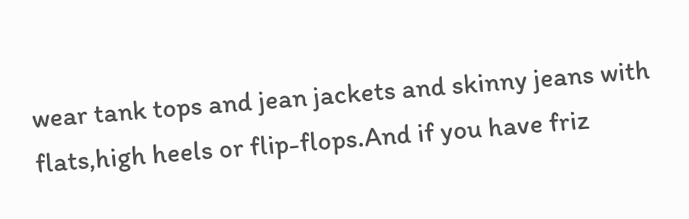wear tank tops and jean jackets and skinny jeans with flats,high heels or flip-flops.And if you have friz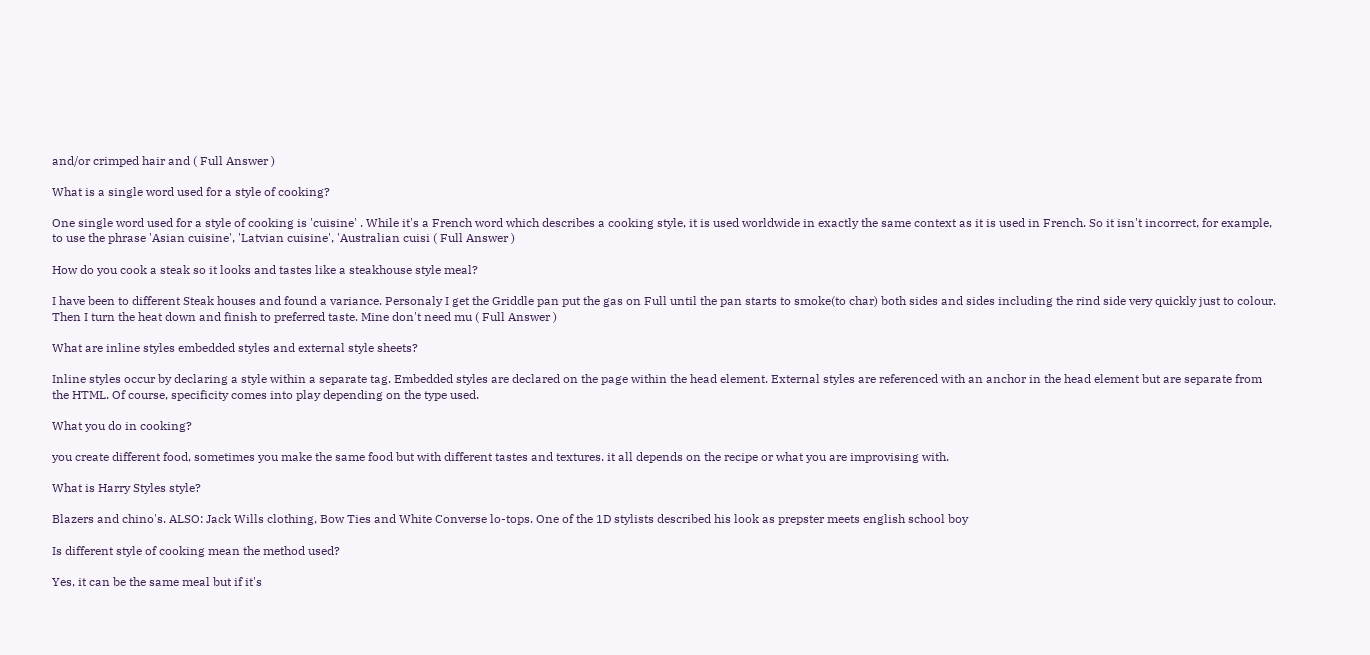and/or crimped hair and ( Full Answer )

What is a single word used for a style of cooking?

One single word used for a style of cooking is 'cuisine' . While it's a French word which describes a cooking style, it is used worldwide in exactly the same context as it is used in French. So it isn't incorrect, for example, to use the phrase 'Asian cuisine', 'Latvian cuisine', 'Australian cuisi ( Full Answer )

How do you cook a steak so it looks and tastes like a steakhouse style meal?

I have been to different Steak houses and found a variance. Personaly I get the Griddle pan put the gas on Full until the pan starts to smoke(to char) both sides and sides including the rind side very quickly just to colour. Then I turn the heat down and finish to preferred taste. Mine don't need mu ( Full Answer )

What are inline styles embedded styles and external style sheets?

Inline styles occur by declaring a style within a separate tag. Embedded styles are declared on the page within the head element. External styles are referenced with an anchor in the head element but are separate from the HTML. Of course, specificity comes into play depending on the type used.

What you do in cooking?

you create different food, sometimes you make the same food but with different tastes and textures. it all depends on the recipe or what you are improvising with.

What is Harry Styles style?

Blazers and chino's. ALSO: Jack Wills clothing, Bow Ties and White Converse lo-tops. One of the 1D stylists described his look as prepster meets english school boy

Is different style of cooking mean the method used?

Yes, it can be the same meal but if it's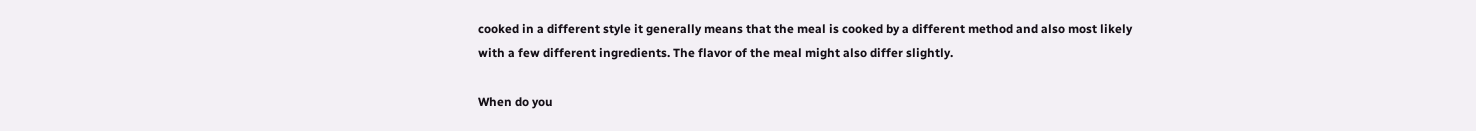cooked in a different style it generally means that the meal is cooked by a different method and also most likely with a few different ingredients. The flavor of the meal might also differ slightly.

When do you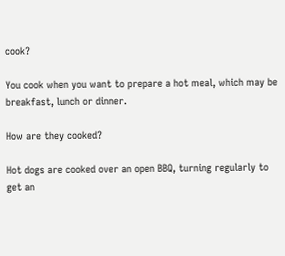cook?

You cook when you want to prepare a hot meal, which may be breakfast, lunch or dinner.

How are they cooked?

Hot dogs are cooked over an open BBQ, turning regularly to get an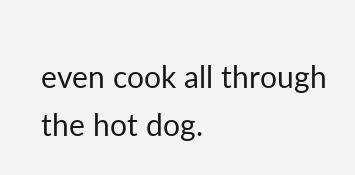even cook all through the hot dog.